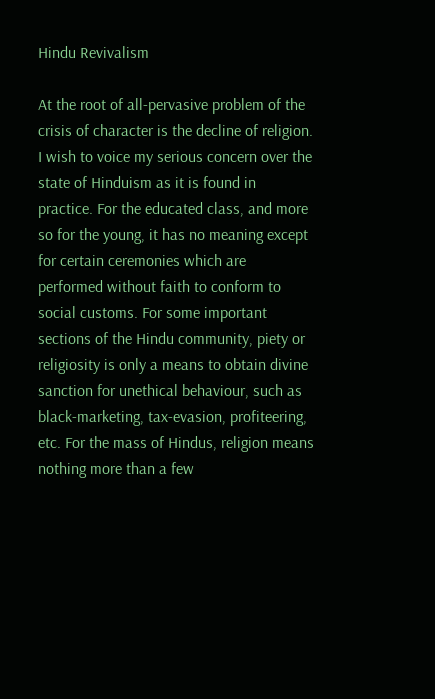Hindu Revivalism

At the root of all-pervasive problem of the crisis of character is the decline of religion. I wish to voice my serious concern over the state of Hinduism as it is found in practice. For the educated class, and more so for the young, it has no meaning except for certain ceremonies which are performed without faith to conform to social customs. For some important sections of the Hindu community, piety or religiosity is only a means to obtain divine sanction for unethical behaviour, such as black-marketing, tax-evasion, profiteering, etc. For the mass of Hindus, religion means nothing more than a few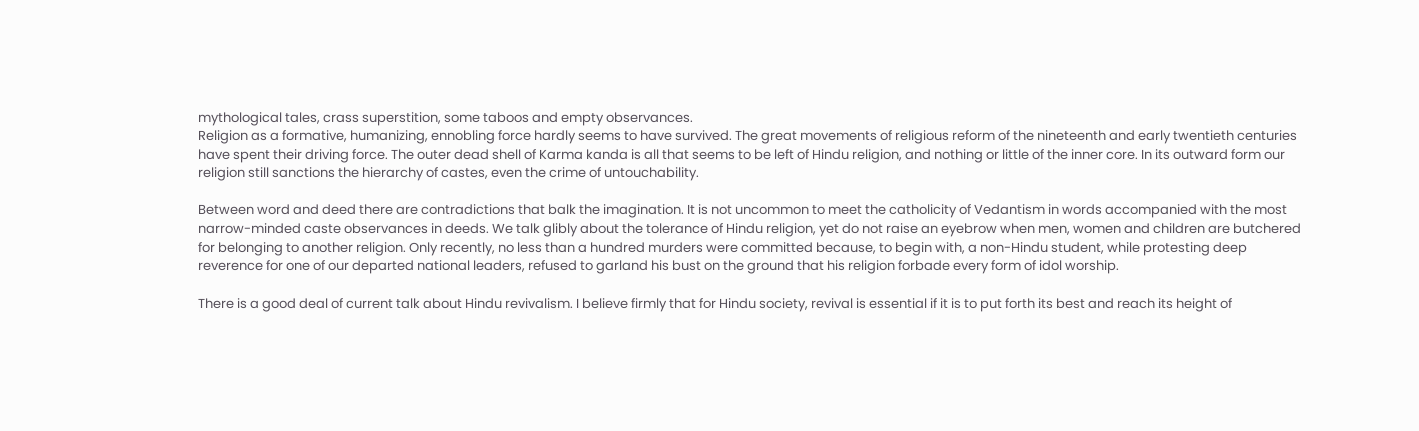mythological tales, crass superstition, some taboos and empty observances.
Religion as a formative, humanizing, ennobling force hardly seems to have survived. The great movements of religious reform of the nineteenth and early twentieth centuries have spent their driving force. The outer dead shell of Karma kanda is all that seems to be left of Hindu religion, and nothing or little of the inner core. In its outward form our religion still sanctions the hierarchy of castes, even the crime of untouchability.

Between word and deed there are contradictions that balk the imagination. It is not uncommon to meet the catholicity of Vedantism in words accompanied with the most narrow-minded caste observances in deeds. We talk glibly about the tolerance of Hindu religion, yet do not raise an eyebrow when men, women and children are butchered for belonging to another religion. Only recently, no less than a hundred murders were committed because, to begin with, a non-Hindu student, while protesting deep reverence for one of our departed national leaders, refused to garland his bust on the ground that his religion forbade every form of idol worship.

There is a good deal of current talk about Hindu revivalism. I believe firmly that for Hindu society, revival is essential if it is to put forth its best and reach its height of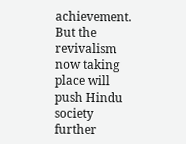achievement. But the revivalism now taking place will push Hindu society further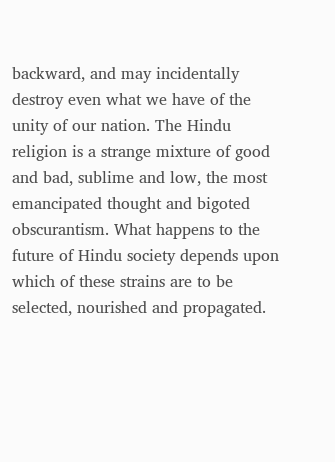backward, and may incidentally destroy even what we have of the unity of our nation. The Hindu religion is a strange mixture of good and bad, sublime and low, the most emancipated thought and bigoted obscurantism. What happens to the future of Hindu society depends upon which of these strains are to be selected, nourished and propagated.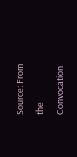Source: From the Convocation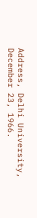Address, Delhi University, December 23, 1966.